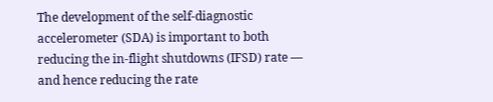The development of the self-diagnostic accelerometer (SDA) is important to both reducing the in-flight shutdowns (IFSD) rate — and hence reducing the rate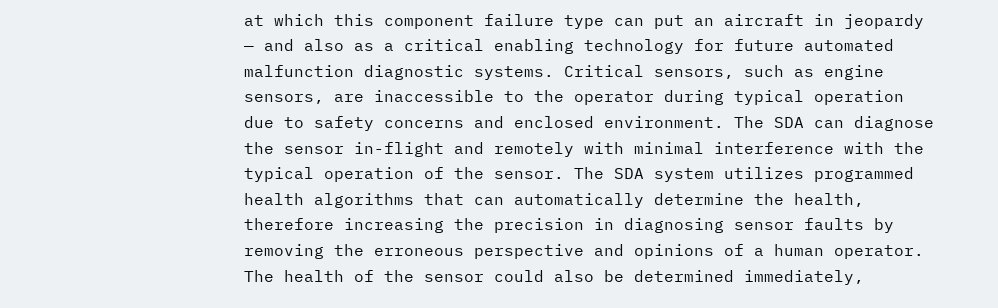at which this component failure type can put an aircraft in jeopardy — and also as a critical enabling technology for future automated malfunction diagnostic systems. Critical sensors, such as engine sensors, are inaccessible to the operator during typical operation due to safety concerns and enclosed environment. The SDA can diagnose the sensor in-flight and remotely with minimal interference with the typical operation of the sensor. The SDA system utilizes programmed health algorithms that can automatically determine the health, therefore increasing the precision in diagnosing sensor faults by removing the erroneous perspective and opinions of a human operator. The health of the sensor could also be determined immediately,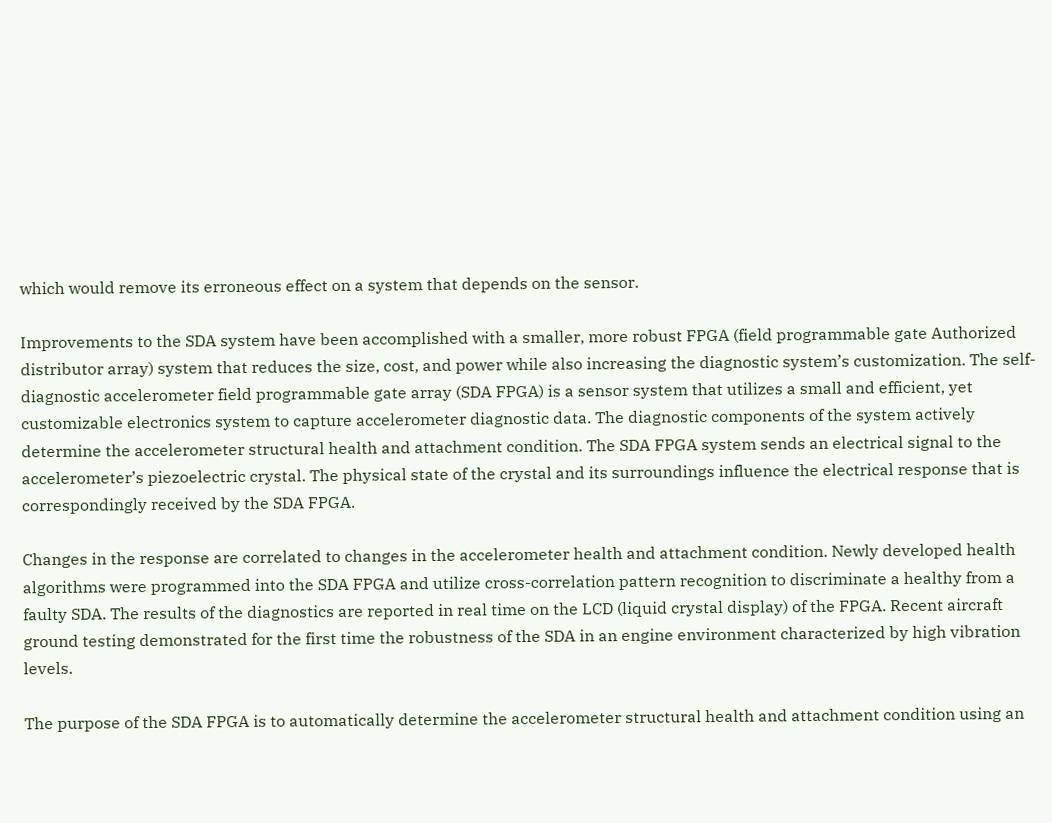which would remove its erroneous effect on a system that depends on the sensor.

Improvements to the SDA system have been accomplished with a smaller, more robust FPGA (field programmable gate Authorized distributor array) system that reduces the size, cost, and power while also increasing the diagnostic system’s customization. The self-diagnostic accelerometer field programmable gate array (SDA FPGA) is a sensor system that utilizes a small and efficient, yet customizable electronics system to capture accelerometer diagnostic data. The diagnostic components of the system actively determine the accelerometer structural health and attachment condition. The SDA FPGA system sends an electrical signal to the accelerometer’s piezoelectric crystal. The physical state of the crystal and its surroundings influence the electrical response that is correspondingly received by the SDA FPGA.

Changes in the response are correlated to changes in the accelerometer health and attachment condition. Newly developed health algorithms were programmed into the SDA FPGA and utilize cross-correlation pattern recognition to discriminate a healthy from a faulty SDA. The results of the diagnostics are reported in real time on the LCD (liquid crystal display) of the FPGA. Recent aircraft ground testing demonstrated for the first time the robustness of the SDA in an engine environment characterized by high vibration levels.

The purpose of the SDA FPGA is to automatically determine the accelerometer structural health and attachment condition using an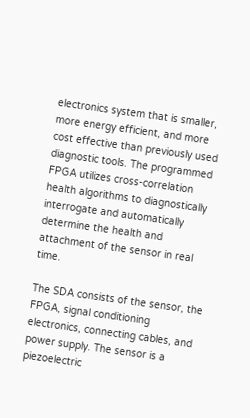electronics system that is smaller, more energy efficient, and more cost effective than previously used diagnostic tools. The programmed FPGA utilizes cross-correlation health algorithms to diagnostically interrogate and automatically determine the health and attachment of the sensor in real time.

The SDA consists of the sensor, the FPGA, signal conditioning electronics, connecting cables, and power supply. The sensor is a piezoelectric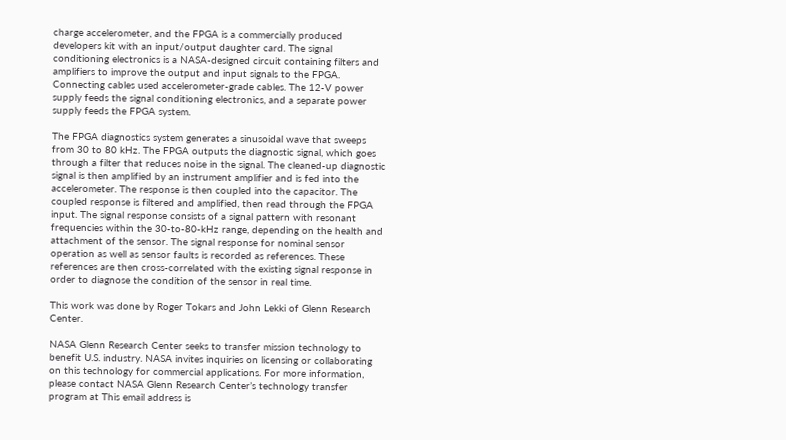charge accelerometer, and the FPGA is a commercially produced developers kit with an input/output daughter card. The signal conditioning electronics is a NASA-designed circuit containing filters and amplifiers to improve the output and input signals to the FPGA. Connecting cables used accelerometer-grade cables. The 12-V power supply feeds the signal conditioning electronics, and a separate power supply feeds the FPGA system.

The FPGA diagnostics system generates a sinusoidal wave that sweeps from 30 to 80 kHz. The FPGA outputs the diagnostic signal, which goes through a filter that reduces noise in the signal. The cleaned-up diagnostic signal is then amplified by an instrument amplifier and is fed into the accelerometer. The response is then coupled into the capacitor. The coupled response is filtered and amplified, then read through the FPGA input. The signal response consists of a signal pattern with resonant frequencies within the 30-to-80-kHz range, depending on the health and attachment of the sensor. The signal response for nominal sensor operation as well as sensor faults is recorded as references. These references are then cross-correlated with the existing signal response in order to diagnose the condition of the sensor in real time.

This work was done by Roger Tokars and John Lekki of Glenn Research Center.

NASA Glenn Research Center seeks to transfer mission technology to benefit U.S. industry. NASA invites inquiries on licensing or collaborating on this technology for commercial applications. For more information, please contact NASA Glenn Research Center’s technology transfer program at This email address is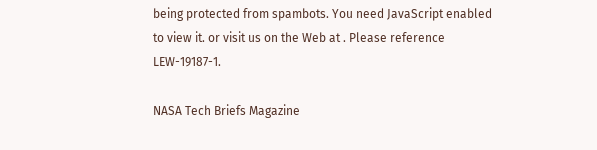being protected from spambots. You need JavaScript enabled to view it. or visit us on the Web at . Please reference LEW-19187-1.

NASA Tech Briefs Magazine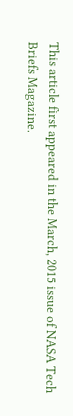This article first appeared in the March, 2015 issue of NASA Tech Briefs Magazine.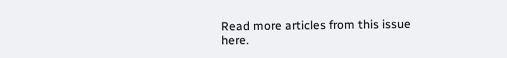Read more articles from this issue here.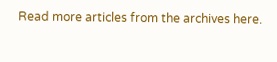Read more articles from the archives here.